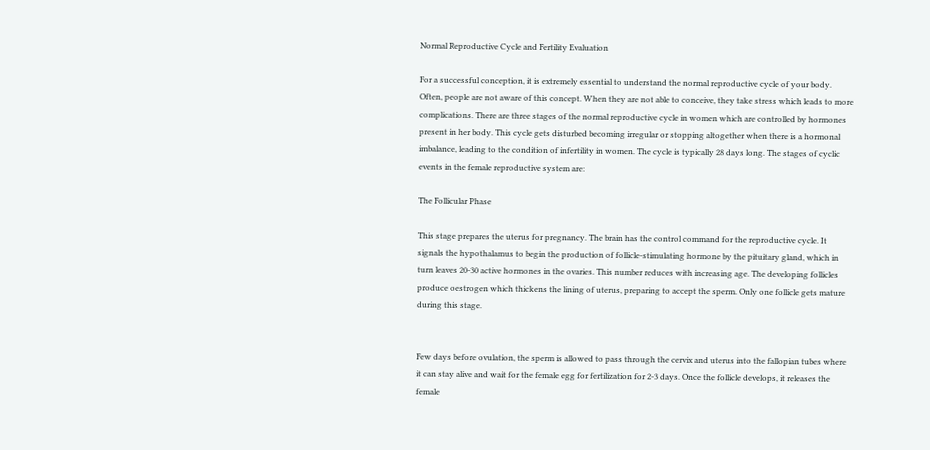Normal Reproductive Cycle and Fertility Evaluation

For a successful conception, it is extremely essential to understand the normal reproductive cycle of your body. Often, people are not aware of this concept. When they are not able to conceive, they take stress which leads to more complications. There are three stages of the normal reproductive cycle in women which are controlled by hormones present in her body. This cycle gets disturbed becoming irregular or stopping altogether when there is a hormonal imbalance, leading to the condition of infertility in women. The cycle is typically 28 days long. The stages of cyclic events in the female reproductive system are:

The Follicular Phase

This stage prepares the uterus for pregnancy. The brain has the control command for the reproductive cycle. It signals the hypothalamus to begin the production of follicle-stimulating hormone by the pituitary gland, which in turn leaves 20-30 active hormones in the ovaries. This number reduces with increasing age. The developing follicles produce oestrogen which thickens the lining of uterus, preparing to accept the sperm. Only one follicle gets mature during this stage.


Few days before ovulation, the sperm is allowed to pass through the cervix and uterus into the fallopian tubes where it can stay alive and wait for the female egg for fertilization for 2-3 days. Once the follicle develops, it releases the female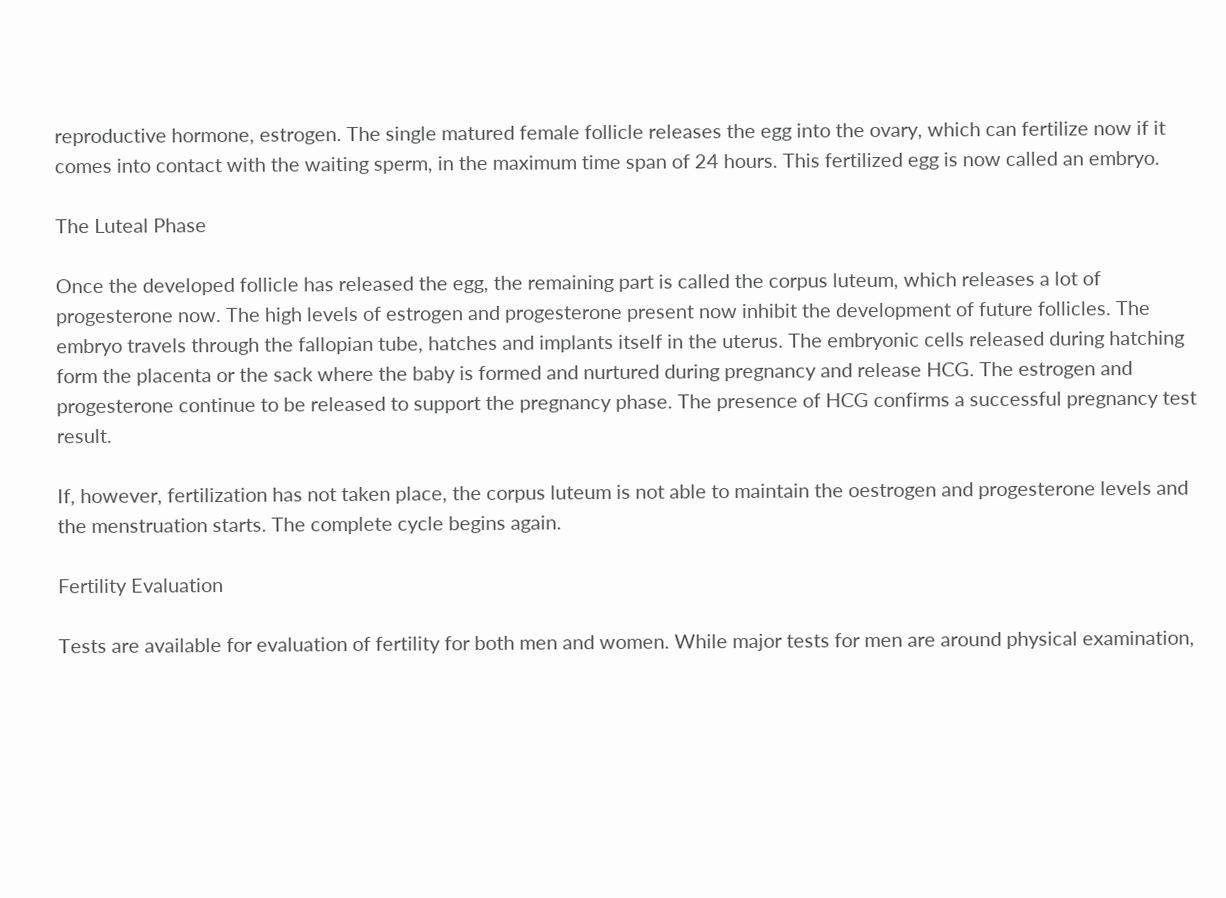reproductive hormone, estrogen. The single matured female follicle releases the egg into the ovary, which can fertilize now if it comes into contact with the waiting sperm, in the maximum time span of 24 hours. This fertilized egg is now called an embryo.

The Luteal Phase

Once the developed follicle has released the egg, the remaining part is called the corpus luteum, which releases a lot of progesterone now. The high levels of estrogen and progesterone present now inhibit the development of future follicles. The embryo travels through the fallopian tube, hatches and implants itself in the uterus. The embryonic cells released during hatching form the placenta or the sack where the baby is formed and nurtured during pregnancy and release HCG. The estrogen and progesterone continue to be released to support the pregnancy phase. The presence of HCG confirms a successful pregnancy test result.

If, however, fertilization has not taken place, the corpus luteum is not able to maintain the oestrogen and progesterone levels and the menstruation starts. The complete cycle begins again.

Fertility Evaluation

Tests are available for evaluation of fertility for both men and women. While major tests for men are around physical examination,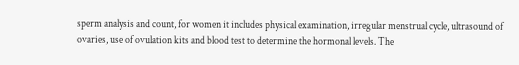sperm analysis and count, for women it includes physical examination, irregular menstrual cycle, ultrasound of ovaries, use of ovulation kits and blood test to determine the hormonal levels. The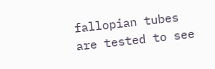fallopian tubes are tested to see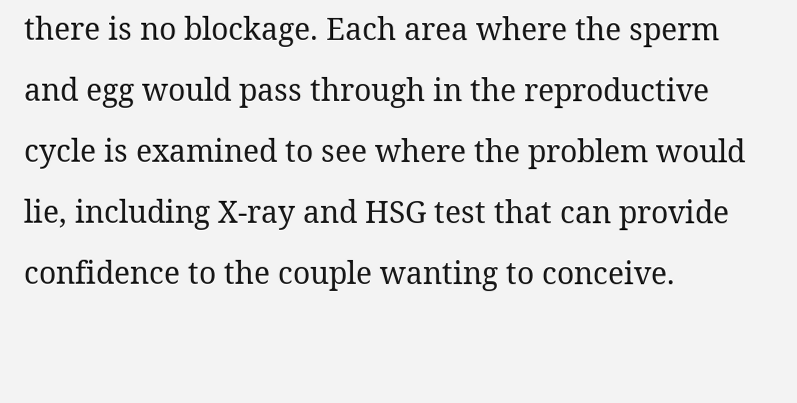there is no blockage. Each area where the sperm and egg would pass through in the reproductive cycle is examined to see where the problem would lie, including X-ray and HSG test that can provide confidence to the couple wanting to conceive.